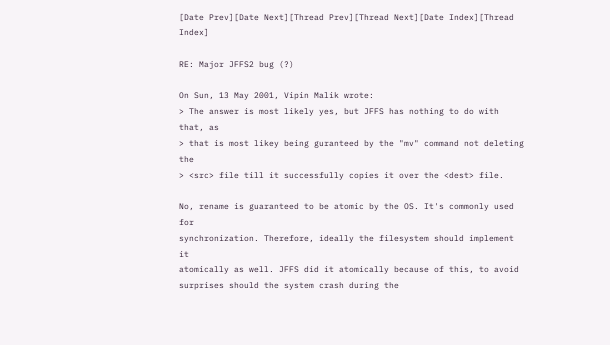[Date Prev][Date Next][Thread Prev][Thread Next][Date Index][Thread Index]

RE: Major JFFS2 bug (?)

On Sun, 13 May 2001, Vipin Malik wrote:
> The answer is most likely yes, but JFFS has nothing to do with that, as
> that is most likey being guranteed by the "mv" command not deleting the
> <src> file till it successfully copies it over the <dest> file.

No, rename is guaranteed to be atomic by the OS. It's commonly used for
synchronization. Therefore, ideally the filesystem should implement it
atomically as well. JFFS did it atomically because of this, to avoid
surprises should the system crash during the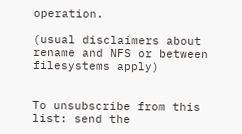operation.

(usual disclaimers about rename and NFS or between filesystems apply)


To unsubscribe from this list: send the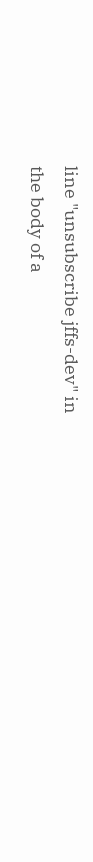line "unsubscribe jffs-dev" in
the body of a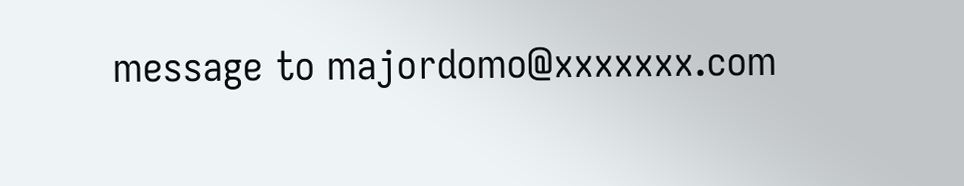message to majordomo@xxxxxxx.com